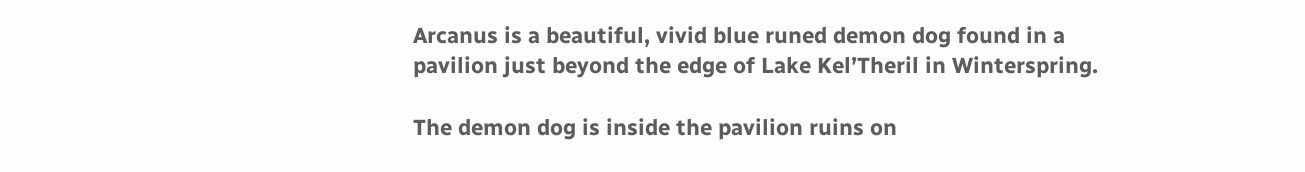Arcanus is a beautiful, vivid blue runed demon dog found in a pavilion just beyond the edge of Lake Kel’Theril in Winterspring.

The demon dog is inside the pavilion ruins on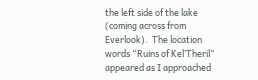the left side of the lake (coming across from Everlook).  The location words “Ruins of Kel’Theril” appeared as I approached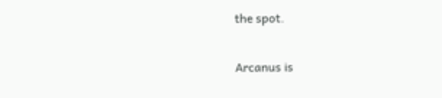the spot.

Arcanus is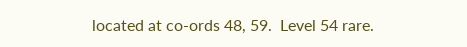located at co-ords 48, 59.  Level 54 rare.